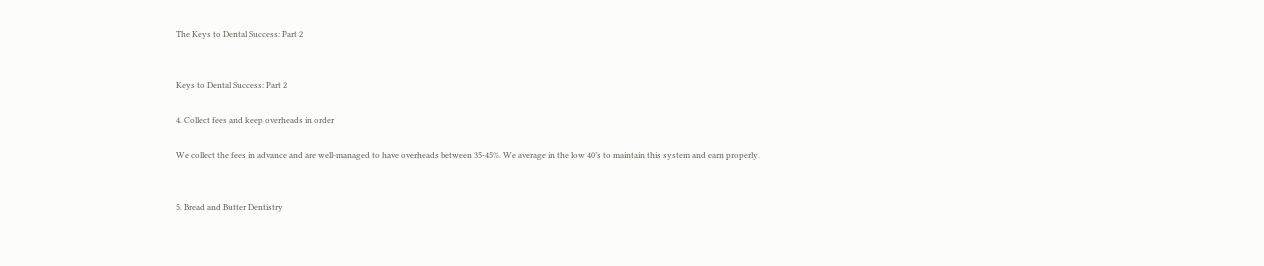The Keys to Dental Success: Part 2


Keys to Dental Success: Part 2

4. Collect fees and keep overheads in order

We collect the fees in advance and are well-managed to have overheads between 35-45%. We average in the low 40’s to maintain this system and earn properly.


5. Bread and Butter Dentistry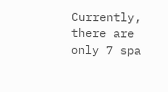Currently, there are only 7 spa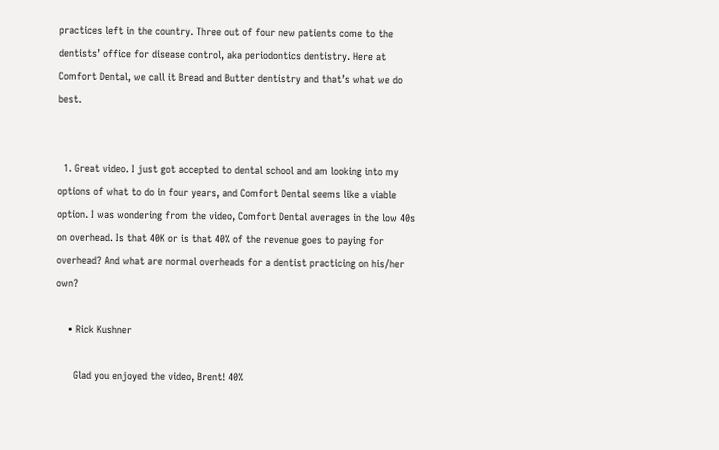practices left in the country. Three out of four new patients come to the dentists’ office for disease control, aka periodontics dentistry. Here at Comfort Dental, we call it Bread and Butter dentistry and that’s what we do best.


  1. Great video. I just got accepted to dental school and am looking into my options of what to do in four years, and Comfort Dental seems like a viable option. I was wondering from the video, Comfort Dental averages in the low 40s on overhead. Is that 40K or is that 40% of the revenue goes to paying for overhead? And what are normal overheads for a dentist practicing on his/her own?

    • Rick Kushner

      Glad you enjoyed the video, Brent! 40%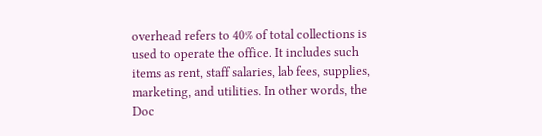overhead refers to 40% of total collections is used to operate the office. It includes such items as rent, staff salaries, lab fees, supplies, marketing, and utilities. In other words, the Doc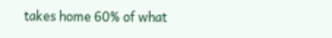takes home 60% of what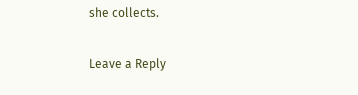she collects.

Leave a Reply